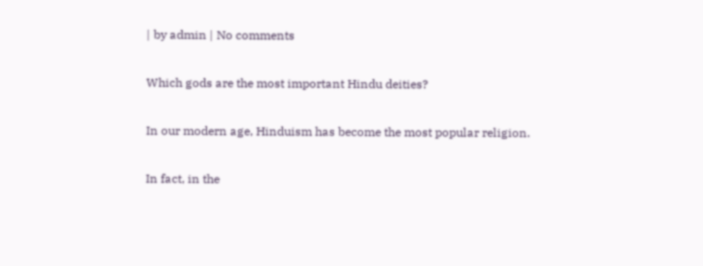| by admin | No comments

Which gods are the most important Hindu deities?

In our modern age, Hinduism has become the most popular religion.

In fact, in the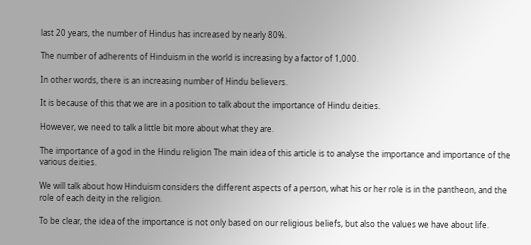last 20 years, the number of Hindus has increased by nearly 80%.

The number of adherents of Hinduism in the world is increasing by a factor of 1,000.

In other words, there is an increasing number of Hindu believers.

It is because of this that we are in a position to talk about the importance of Hindu deities.

However, we need to talk a little bit more about what they are.

The importance of a god in the Hindu religion The main idea of this article is to analyse the importance and importance of the various deities.

We will talk about how Hinduism considers the different aspects of a person, what his or her role is in the pantheon, and the role of each deity in the religion.

To be clear, the idea of the importance is not only based on our religious beliefs, but also the values we have about life.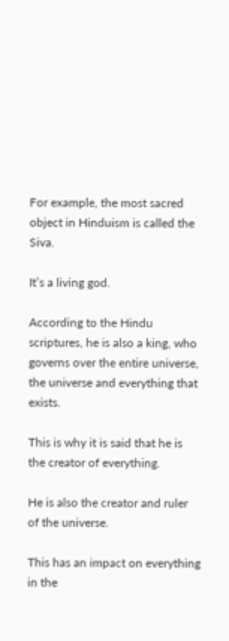For example, the most sacred object in Hinduism is called the Siva.

It’s a living god.

According to the Hindu scriptures, he is also a king, who governs over the entire universe, the universe and everything that exists.

This is why it is said that he is the creator of everything.

He is also the creator and ruler of the universe.

This has an impact on everything in the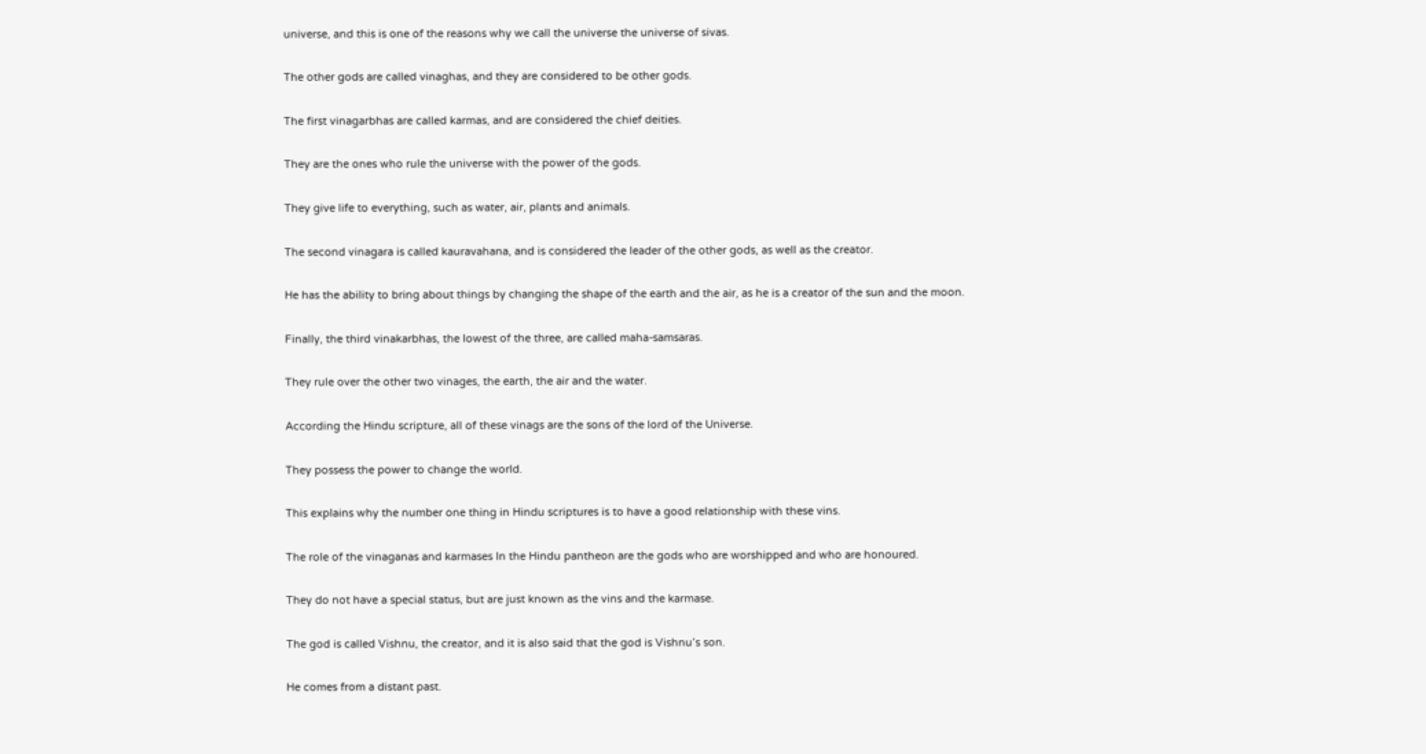universe, and this is one of the reasons why we call the universe the universe of sivas.

The other gods are called vinaghas, and they are considered to be other gods.

The first vinagarbhas are called karmas, and are considered the chief deities.

They are the ones who rule the universe with the power of the gods.

They give life to everything, such as water, air, plants and animals.

The second vinagara is called kauravahana, and is considered the leader of the other gods, as well as the creator.

He has the ability to bring about things by changing the shape of the earth and the air, as he is a creator of the sun and the moon.

Finally, the third vinakarbhas, the lowest of the three, are called maha-samsaras.

They rule over the other two vinages, the earth, the air and the water.

According the Hindu scripture, all of these vinags are the sons of the lord of the Universe.

They possess the power to change the world.

This explains why the number one thing in Hindu scriptures is to have a good relationship with these vins.

The role of the vinaganas and karmases In the Hindu pantheon are the gods who are worshipped and who are honoured.

They do not have a special status, but are just known as the vins and the karmase.

The god is called Vishnu, the creator, and it is also said that the god is Vishnu’s son.

He comes from a distant past.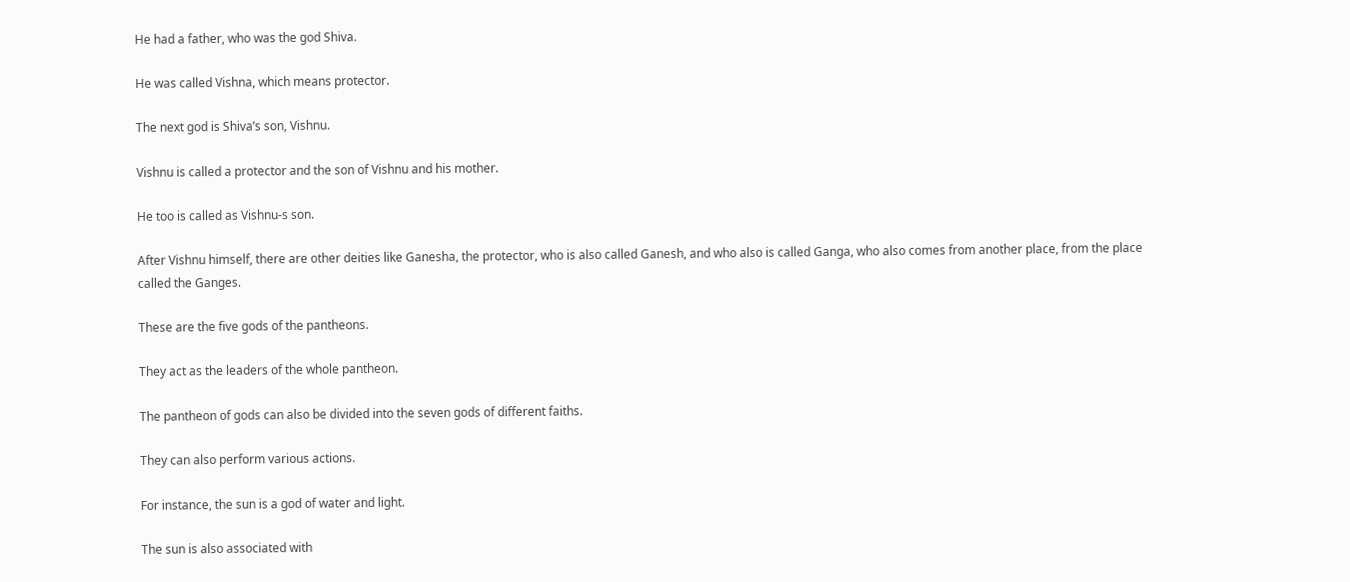He had a father, who was the god Shiva.

He was called Vishna, which means protector.

The next god is Shiva’s son, Vishnu.

Vishnu is called a protector and the son of Vishnu and his mother.

He too is called as Vishnu-s son.

After Vishnu himself, there are other deities like Ganesha, the protector, who is also called Ganesh, and who also is called Ganga, who also comes from another place, from the place called the Ganges.

These are the five gods of the pantheons.

They act as the leaders of the whole pantheon.

The pantheon of gods can also be divided into the seven gods of different faiths.

They can also perform various actions.

For instance, the sun is a god of water and light.

The sun is also associated with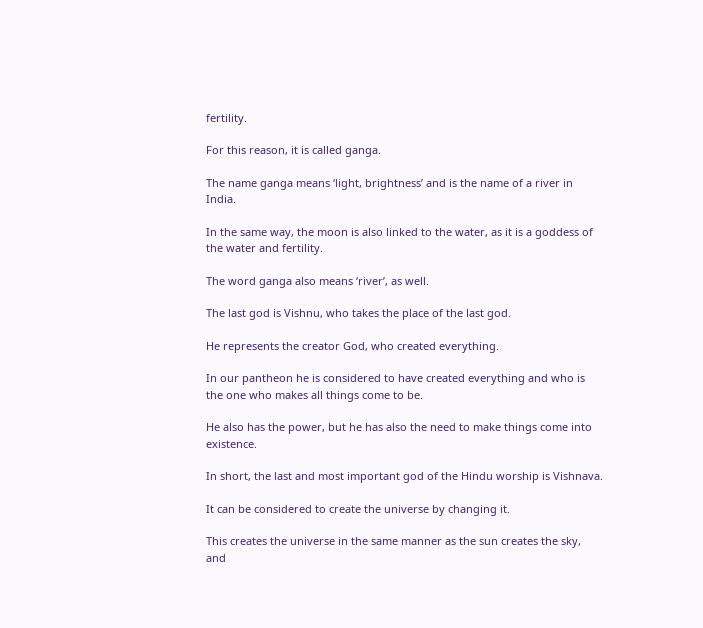fertility.

For this reason, it is called ganga.

The name ganga means ‘light, brightness’ and is the name of a river in India.

In the same way, the moon is also linked to the water, as it is a goddess of the water and fertility.

The word ganga also means ‘river’, as well.

The last god is Vishnu, who takes the place of the last god.

He represents the creator God, who created everything.

In our pantheon he is considered to have created everything and who is the one who makes all things come to be.

He also has the power, but he has also the need to make things come into existence.

In short, the last and most important god of the Hindu worship is Vishnava.

It can be considered to create the universe by changing it.

This creates the universe in the same manner as the sun creates the sky, and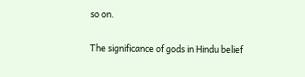so on.

The significance of gods in Hindu belief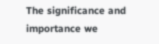The significance and importance we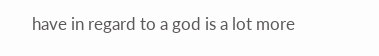have in regard to a god is a lot more